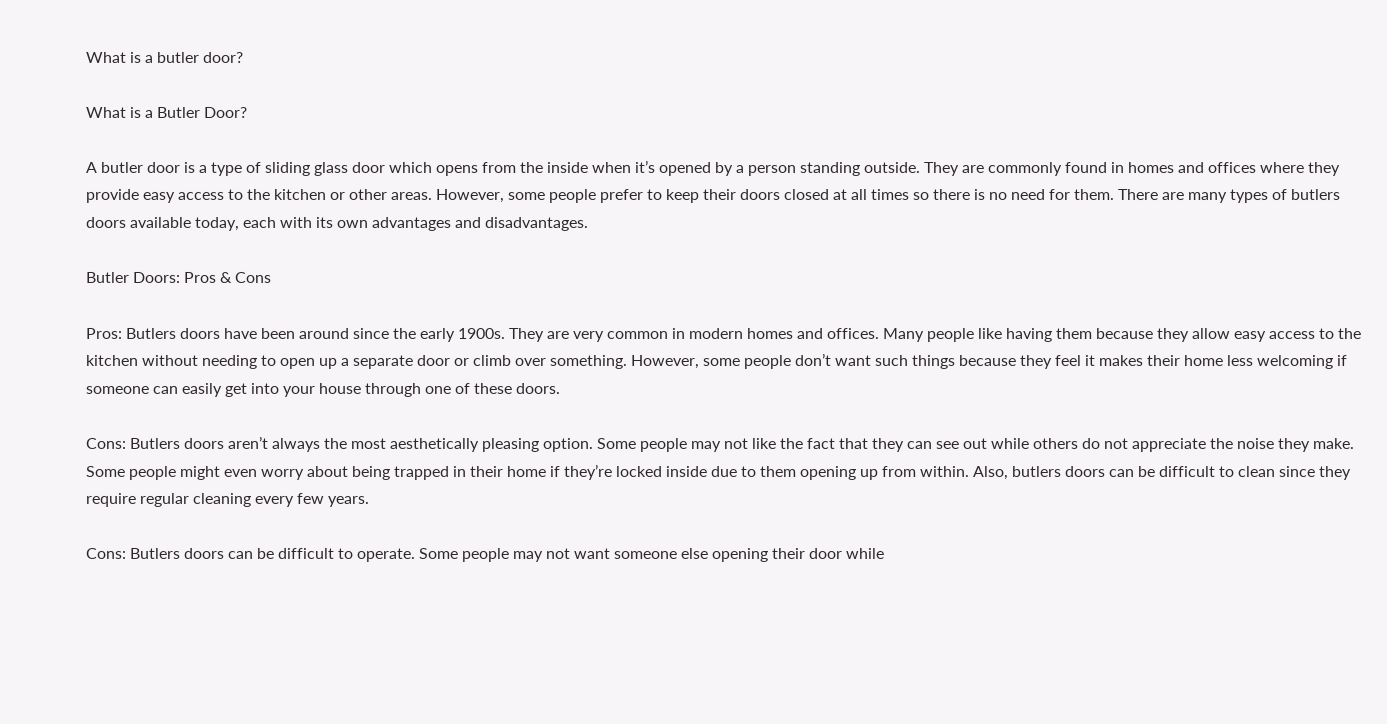What is a butler door?

What is a Butler Door?

A butler door is a type of sliding glass door which opens from the inside when it’s opened by a person standing outside. They are commonly found in homes and offices where they provide easy access to the kitchen or other areas. However, some people prefer to keep their doors closed at all times so there is no need for them. There are many types of butlers doors available today, each with its own advantages and disadvantages.

Butler Doors: Pros & Cons

Pros: Butlers doors have been around since the early 1900s. They are very common in modern homes and offices. Many people like having them because they allow easy access to the kitchen without needing to open up a separate door or climb over something. However, some people don’t want such things because they feel it makes their home less welcoming if someone can easily get into your house through one of these doors.

Cons: Butlers doors aren’t always the most aesthetically pleasing option. Some people may not like the fact that they can see out while others do not appreciate the noise they make. Some people might even worry about being trapped in their home if they’re locked inside due to them opening up from within. Also, butlers doors can be difficult to clean since they require regular cleaning every few years.

Cons: Butlers doors can be difficult to operate. Some people may not want someone else opening their door while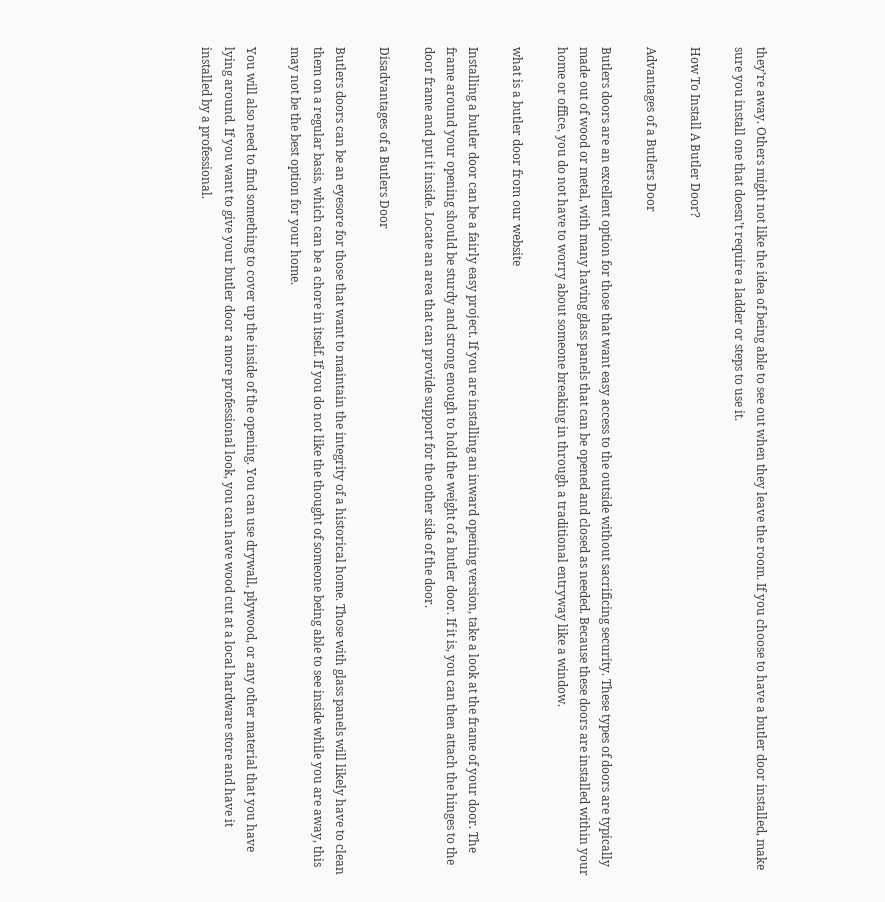they’re away. Others might not like the idea of being able to see out when they leave the room. If you choose to have a butler door installed, make sure you install one that doesn’t require a ladder or steps to use it.

How To Install A Butler Door?

Advantages of a Butlers Door

Butlers doors are an excellent option for those that want easy access to the outside without sacrificing security. These types of doors are typically made out of wood or metal, with many having glass panels that can be opened and closed as needed. Because these doors are installed within your home or office, you do not have to worry about someone breaking in through a traditional entryway like a window.

what is a butler door from our website

Installing a butler door can be a fairly easy project. If you are installing an inward opening version, take a look at the frame of your door. The frame around your opening should be sturdy and strong enough to hold the weight of a butler door. If it is, you can then attach the hinges to the door frame and put it inside. Locate an area that can provide support for the other side of the door.

Disadvantages of a Butlers Door

Butlers doors can be an eyesore for those that want to maintain the integrity of a historical home. Those with glass panels will likely have to clean them on a regular basis, which can be a chore in itself. If you do not like the thought of someone being able to see inside while you are away, this may not be the best option for your home.

You will also need to find something to cover up the inside of the opening. You can use drywall, plywood, or any other material that you have lying around. If you want to give your butler door a more professional look, you can have wood cut at a local hardware store and have it installed by a professional.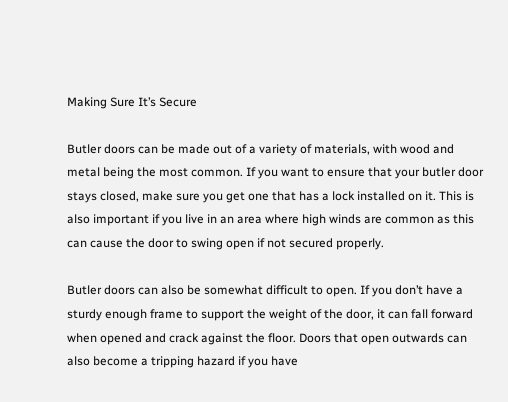Making Sure It’s Secure

Butler doors can be made out of a variety of materials, with wood and metal being the most common. If you want to ensure that your butler door stays closed, make sure you get one that has a lock installed on it. This is also important if you live in an area where high winds are common as this can cause the door to swing open if not secured properly.

Butler doors can also be somewhat difficult to open. If you don’t have a sturdy enough frame to support the weight of the door, it can fall forward when opened and crack against the floor. Doors that open outwards can also become a tripping hazard if you have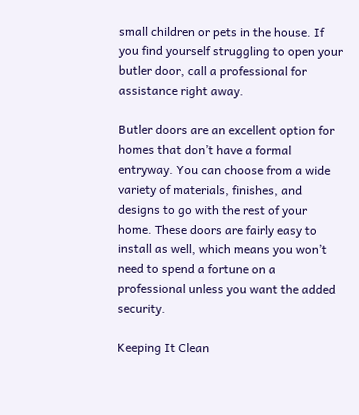small children or pets in the house. If you find yourself struggling to open your butler door, call a professional for assistance right away.

Butler doors are an excellent option for homes that don’t have a formal entryway. You can choose from a wide variety of materials, finishes, and designs to go with the rest of your home. These doors are fairly easy to install as well, which means you won’t need to spend a fortune on a professional unless you want the added security.

Keeping It Clean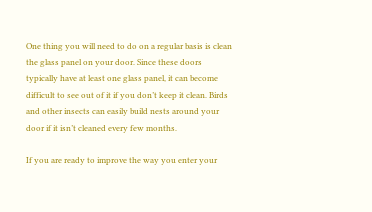One thing you will need to do on a regular basis is clean the glass panel on your door. Since these doors typically have at least one glass panel, it can become difficult to see out of it if you don’t keep it clean. Birds and other insects can easily build nests around your door if it isn’t cleaned every few months.

If you are ready to improve the way you enter your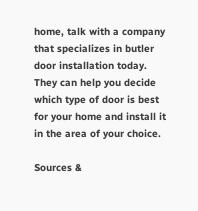home, talk with a company that specializes in butler door installation today. They can help you decide which type of door is best for your home and install it in the area of your choice.

Sources &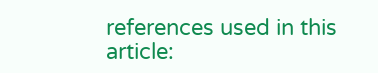references used in this article: